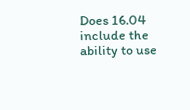Does 16.04 include the ability to use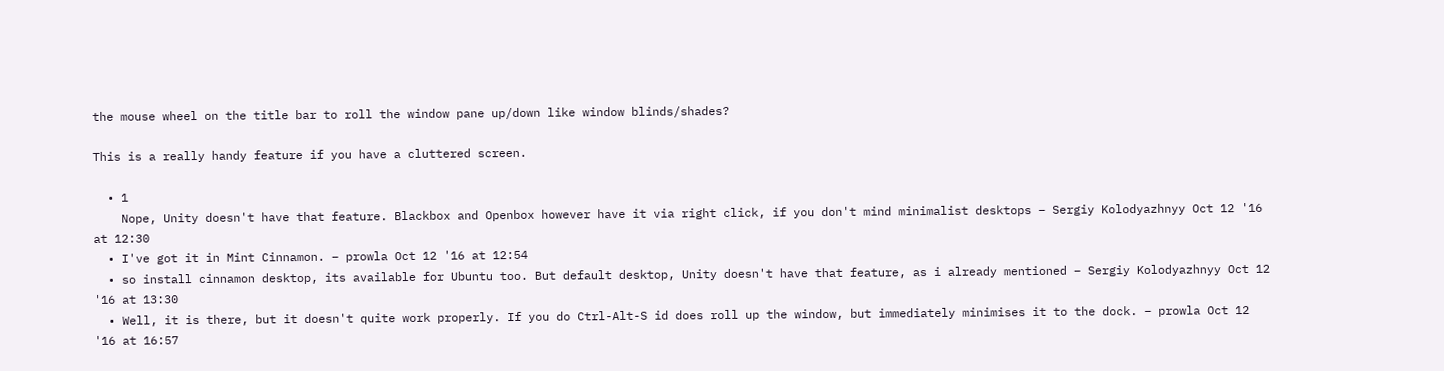the mouse wheel on the title bar to roll the window pane up/down like window blinds/shades?

This is a really handy feature if you have a cluttered screen.

  • 1
    Nope, Unity doesn't have that feature. Blackbox and Openbox however have it via right click, if you don't mind minimalist desktops – Sergiy Kolodyazhnyy Oct 12 '16 at 12:30
  • I've got it in Mint Cinnamon. – prowla Oct 12 '16 at 12:54
  • so install cinnamon desktop, its available for Ubuntu too. But default desktop, Unity doesn't have that feature, as i already mentioned – Sergiy Kolodyazhnyy Oct 12 '16 at 13:30
  • Well, it is there, but it doesn't quite work properly. If you do Ctrl-Alt-S id does roll up the window, but immediately minimises it to the dock. – prowla Oct 12 '16 at 16:57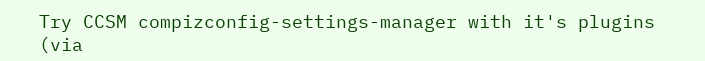Try CCSM compizconfig-settings-manager with it's plugins (via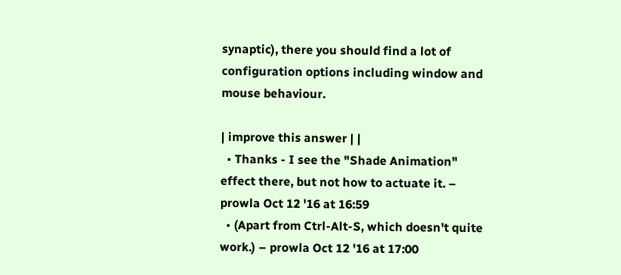synaptic), there you should find a lot of configuration options including window and mouse behaviour.

| improve this answer | |
  • Thanks - I see the "Shade Animation" effect there, but not how to actuate it. – prowla Oct 12 '16 at 16:59
  • (Apart from Ctrl-Alt-S, which doesn't quite work.) – prowla Oct 12 '16 at 17:00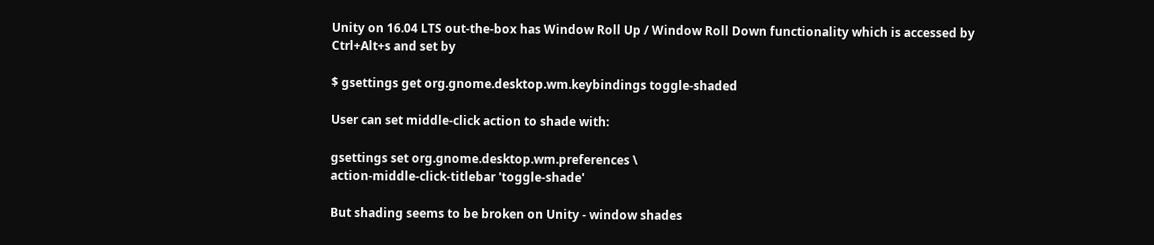Unity on 16.04 LTS out-the-box has Window Roll Up / Window Roll Down functionality which is accessed by Ctrl+Alt+s and set by

$ gsettings get org.gnome.desktop.wm.keybindings toggle-shaded

User can set middle-click action to shade with:

gsettings set org.gnome.desktop.wm.preferences \
action-middle-click-titlebar 'toggle-shade'

But shading seems to be broken on Unity - window shades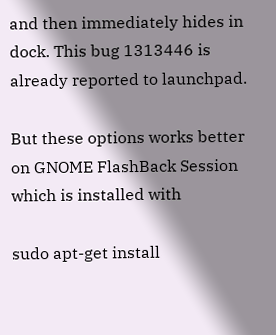and then immediately hides in dock. This bug 1313446 is already reported to launchpad.

But these options works better on GNOME FlashBack Session which is installed with

sudo apt-get install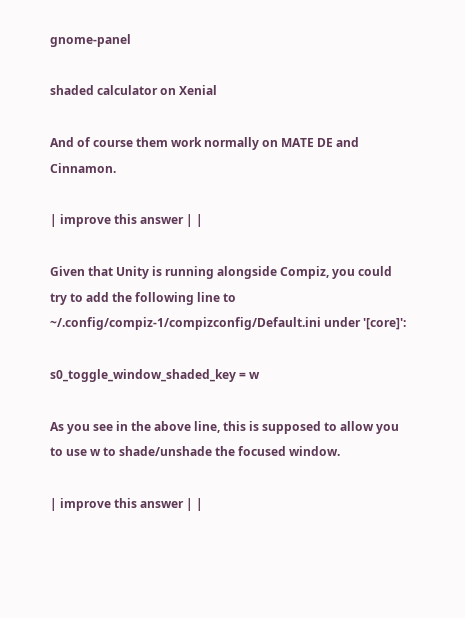gnome-panel

shaded calculator on Xenial

And of course them work normally on MATE DE and Cinnamon.

| improve this answer | |

Given that Unity is running alongside Compiz, you could try to add the following line to ~/.config/compiz-1/compizconfig/Default.ini under '[core]':

s0_toggle_window_shaded_key = w

As you see in the above line, this is supposed to allow you to use w to shade/unshade the focused window.

| improve this answer | |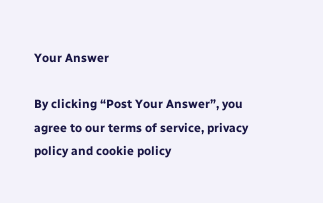Your Answer

By clicking “Post Your Answer”, you agree to our terms of service, privacy policy and cookie policy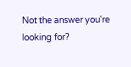Not the answer you're looking for?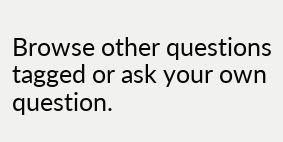Browse other questions tagged or ask your own question.